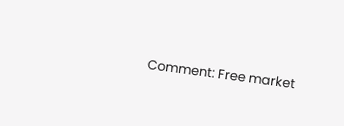Comment: Free market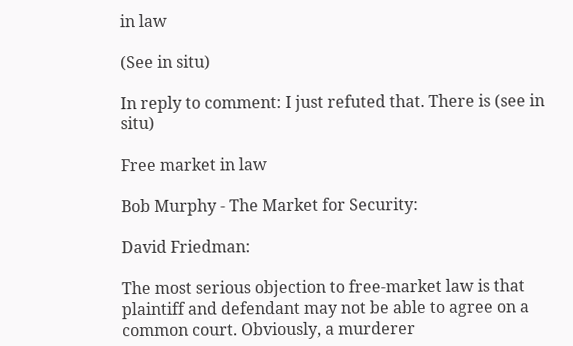in law

(See in situ)

In reply to comment: I just refuted that. There is (see in situ)

Free market in law

Bob Murphy - The Market for Security:

David Friedman:

The most serious objection to free-market law is that plaintiff and defendant may not be able to agree on a common court. Obviously, a murderer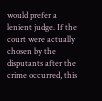would prefer a lenient judge. If the court were actually chosen by the disputants after the crime occurred, this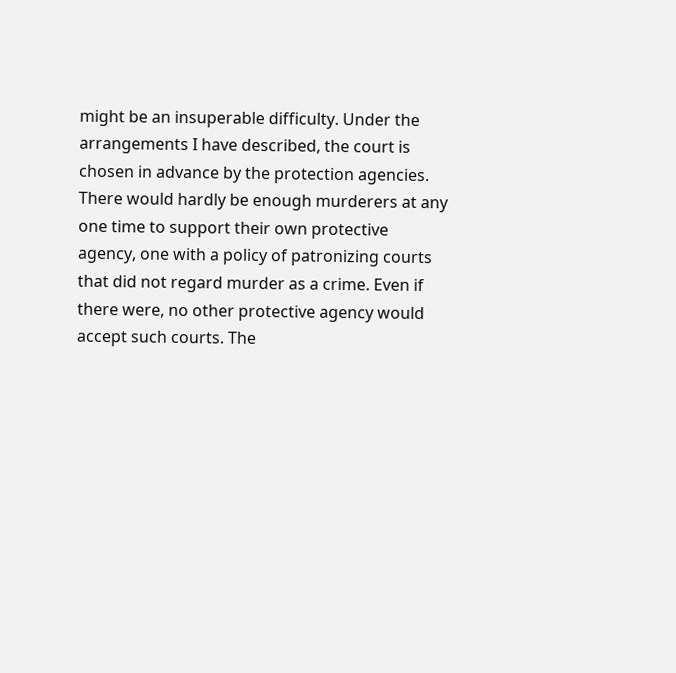might be an insuperable difficulty. Under the arrangements I have described, the court is chosen in advance by the protection agencies. There would hardly be enough murderers at any one time to support their own protective agency, one with a policy of patronizing courts that did not regard murder as a crime. Even if there were, no other protective agency would accept such courts. The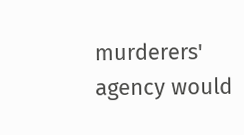murderers' agency would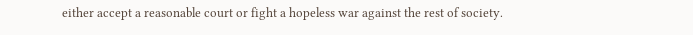either accept a reasonable court or fight a hopeless war against the rest of society.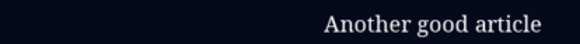Another good article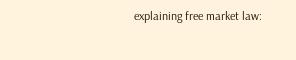explaining free market law: